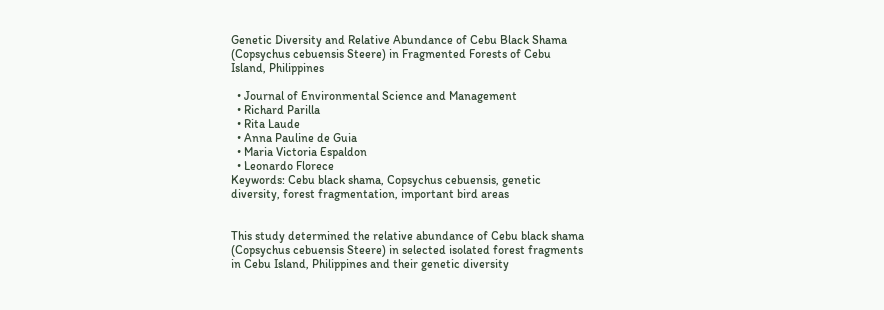Genetic Diversity and Relative Abundance of Cebu Black Shama (Copsychus cebuensis Steere) in Fragmented Forests of Cebu Island, Philippines

  • Journal of Environmental Science and Management
  • Richard Parilla
  • Rita Laude
  • Anna Pauline de Guia
  • Maria Victoria Espaldon
  • Leonardo Florece
Keywords: Cebu black shama, Copsychus cebuensis, genetic diversity, forest fragmentation, important bird areas


This study determined the relative abundance of Cebu black shama (Copsychus cebuensis Steere) in selected isolated forest fragments in Cebu Island, Philippines and their genetic diversity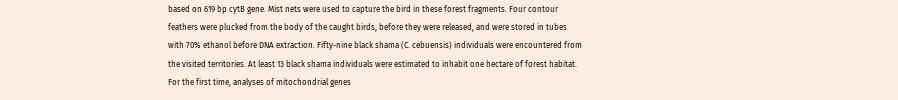based on 619 bp cytB gene. Mist nets were used to capture the bird in these forest fragments. Four contour feathers were plucked from the body of the caught birds, before they were released, and were stored in tubes with 70% ethanol before DNA extraction. Fifty-nine black shama (C. cebuensis) individuals were encountered from the visited territories. At least 13 black shama individuals were estimated to inhabit one hectare of forest habitat. For the first time, analyses of mitochondrial genes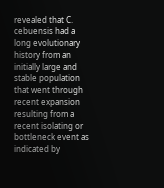revealed that C. cebuensis had a long evolutionary history from an initially large and stable population that went through recent expansion resulting from a recent isolating or bottleneck event as indicated by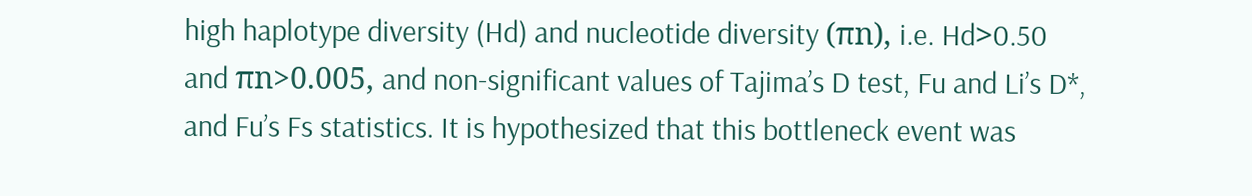high haplotype diversity (Hd) and nucleotide diversity (πn), i.e. Hd>0.50 and πn>0.005, and non-significant values of Tajima’s D test, Fu and Li’s D*, and Fu’s Fs statistics. It is hypothesized that this bottleneck event was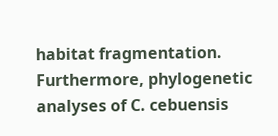habitat fragmentation. Furthermore, phylogenetic analyses of C. cebuensis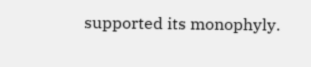supported its monophyly.